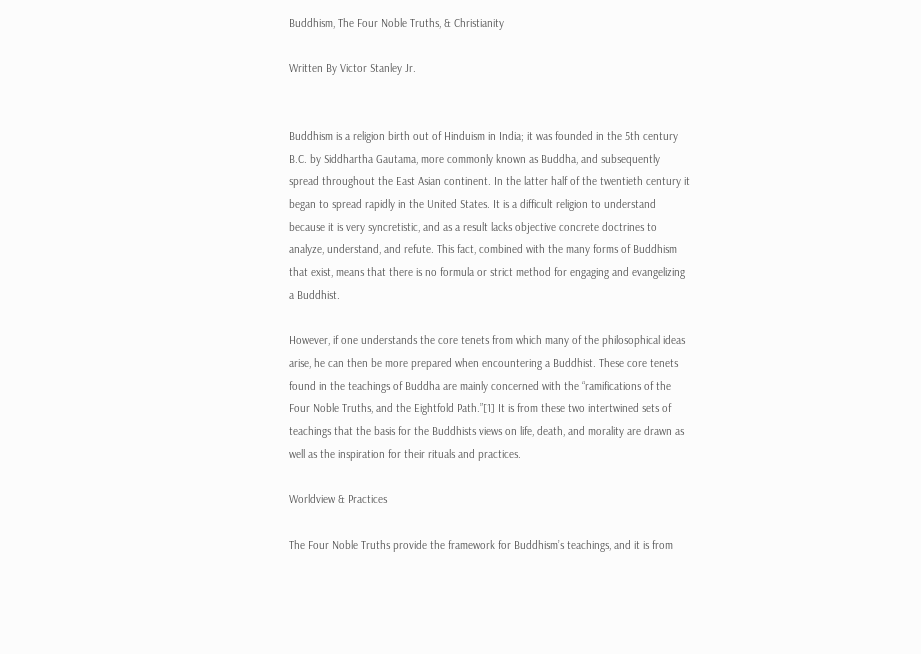Buddhism, The Four Noble Truths, & Christianity

Written By Victor Stanley Jr.


Buddhism is a religion birth out of Hinduism in India; it was founded in the 5th century B.C. by Siddhartha Gautama, more commonly known as Buddha, and subsequently spread throughout the East Asian continent. In the latter half of the twentieth century it began to spread rapidly in the United States. It is a difficult religion to understand because it is very syncretistic, and as a result lacks objective concrete doctrines to analyze, understand, and refute. This fact, combined with the many forms of Buddhism that exist, means that there is no formula or strict method for engaging and evangelizing a Buddhist.

However, if one understands the core tenets from which many of the philosophical ideas arise, he can then be more prepared when encountering a Buddhist. These core tenets found in the teachings of Buddha are mainly concerned with the “ramifications of the Four Noble Truths, and the Eightfold Path.”[1] It is from these two intertwined sets of teachings that the basis for the Buddhists views on life, death, and morality are drawn as well as the inspiration for their rituals and practices.

Worldview & Practices

The Four Noble Truths provide the framework for Buddhism’s teachings, and it is from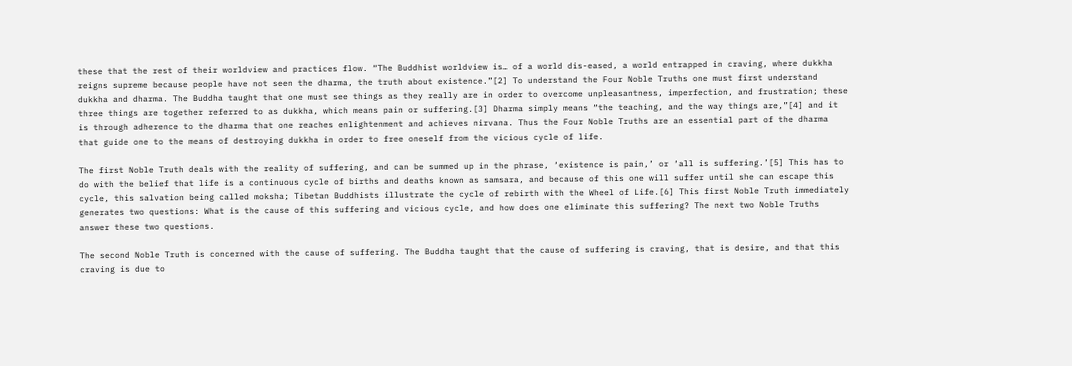these that the rest of their worldview and practices flow. “The Buddhist worldview is… of a world dis-eased, a world entrapped in craving, where dukkha reigns supreme because people have not seen the dharma, the truth about existence.”[2] To understand the Four Noble Truths one must first understand dukkha and dharma. The Buddha taught that one must see things as they really are in order to overcome unpleasantness, imperfection, and frustration; these three things are together referred to as dukkha, which means pain or suffering.[3] Dharma simply means “the teaching, and the way things are,”[4] and it is through adherence to the dharma that one reaches enlightenment and achieves nirvana. Thus the Four Noble Truths are an essential part of the dharma that guide one to the means of destroying dukkha in order to free oneself from the vicious cycle of life.

The first Noble Truth deals with the reality of suffering, and can be summed up in the phrase, ‘existence is pain,’ or ‘all is suffering.’[5] This has to do with the belief that life is a continuous cycle of births and deaths known as samsara, and because of this one will suffer until she can escape this cycle, this salvation being called moksha; Tibetan Buddhists illustrate the cycle of rebirth with the Wheel of Life.[6] This first Noble Truth immediately generates two questions: What is the cause of this suffering and vicious cycle, and how does one eliminate this suffering? The next two Noble Truths answer these two questions.

The second Noble Truth is concerned with the cause of suffering. The Buddha taught that the cause of suffering is craving, that is desire, and that this craving is due to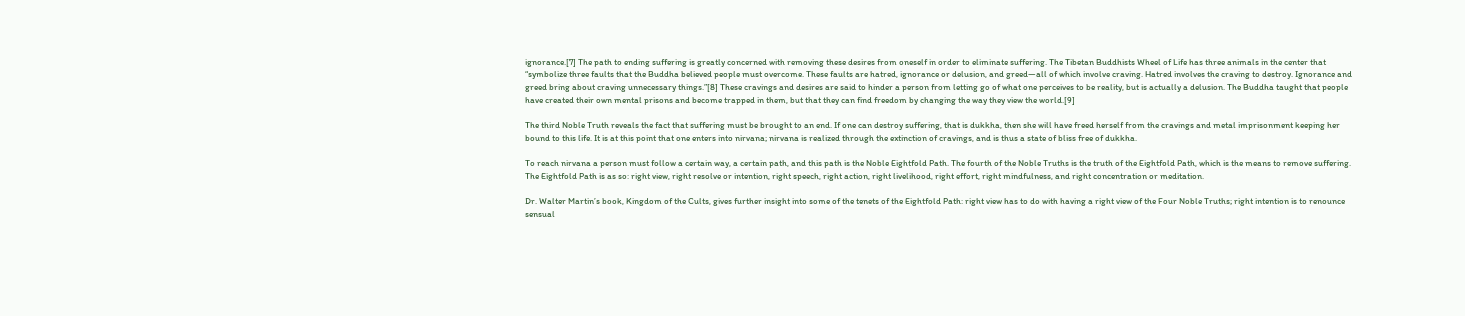ignorance.[7] The path to ending suffering is greatly concerned with removing these desires from oneself in order to eliminate suffering. The Tibetan Buddhists Wheel of Life has three animals in the center that “symbolize three faults that the Buddha believed people must overcome. These faults are hatred, ignorance or delusion, and greed—all of which involve craving. Hatred involves the craving to destroy. Ignorance and greed bring about craving unnecessary things.”[8] These cravings and desires are said to hinder a person from letting go of what one perceives to be reality, but is actually a delusion. The Buddha taught that people have created their own mental prisons and become trapped in them, but that they can find freedom by changing the way they view the world.[9]

The third Noble Truth reveals the fact that suffering must be brought to an end. If one can destroy suffering, that is dukkha, then she will have freed herself from the cravings and metal imprisonment keeping her bound to this life. It is at this point that one enters into nirvana; nirvana is realized through the extinction of cravings, and is thus a state of bliss free of dukkha.

To reach nirvana a person must follow a certain way, a certain path, and this path is the Noble Eightfold Path. The fourth of the Noble Truths is the truth of the Eightfold Path, which is the means to remove suffering. The Eightfold Path is as so: right view, right resolve or intention, right speech, right action, right livelihood, right effort, right mindfulness, and right concentration or meditation.

Dr. Walter Martin’s book, Kingdom of the Cults, gives further insight into some of the tenets of the Eightfold Path: right view has to do with having a right view of the Four Noble Truths; right intention is to renounce sensual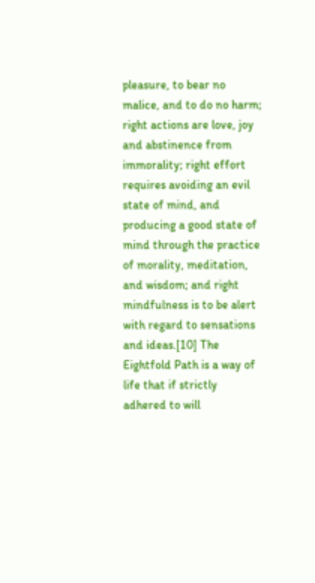pleasure, to bear no malice, and to do no harm; right actions are love, joy and abstinence from immorality; right effort requires avoiding an evil state of mind, and producing a good state of mind through the practice of morality, meditation, and wisdom; and right mindfulness is to be alert with regard to sensations and ideas.[10] The Eightfold Path is a way of life that if strictly adhered to will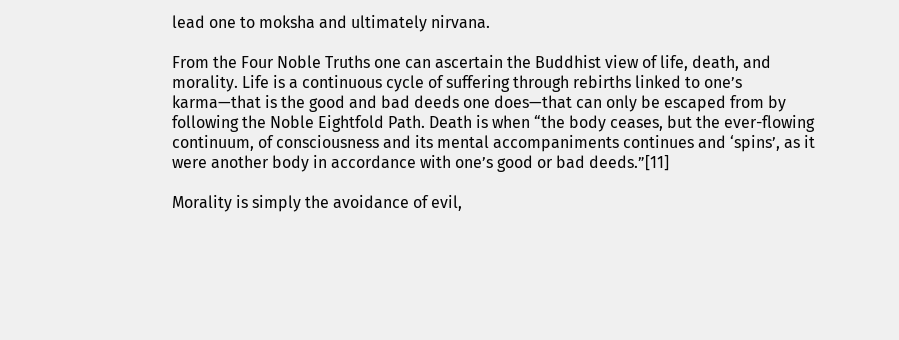lead one to moksha and ultimately nirvana.

From the Four Noble Truths one can ascertain the Buddhist view of life, death, and morality. Life is a continuous cycle of suffering through rebirths linked to one’s karma—that is the good and bad deeds one does—that can only be escaped from by following the Noble Eightfold Path. Death is when “the body ceases, but the ever-flowing continuum, of consciousness and its mental accompaniments continues and ‘spins’, as it were another body in accordance with one’s good or bad deeds.”[11]

Morality is simply the avoidance of evil,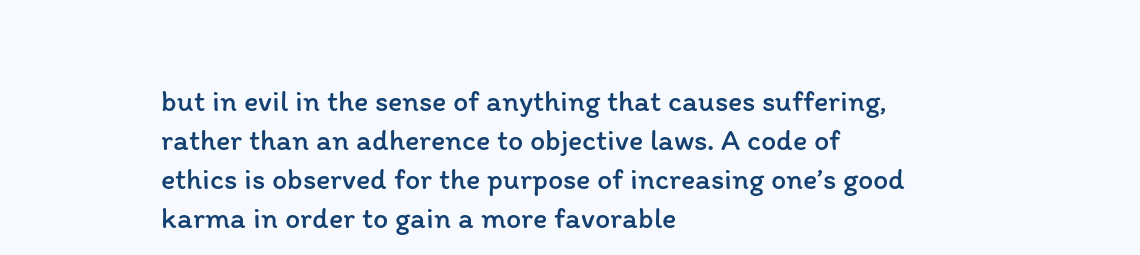but in evil in the sense of anything that causes suffering, rather than an adherence to objective laws. A code of ethics is observed for the purpose of increasing one’s good karma in order to gain a more favorable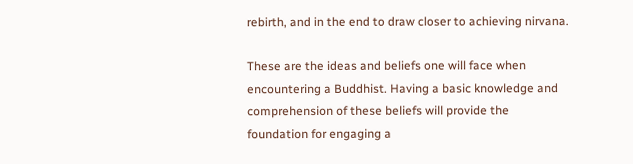rebirth, and in the end to draw closer to achieving nirvana.

These are the ideas and beliefs one will face when encountering a Buddhist. Having a basic knowledge and comprehension of these beliefs will provide the foundation for engaging a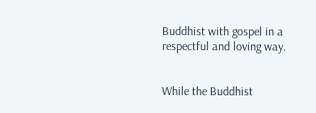Buddhist with gospel in a respectful and loving way.


While the Buddhist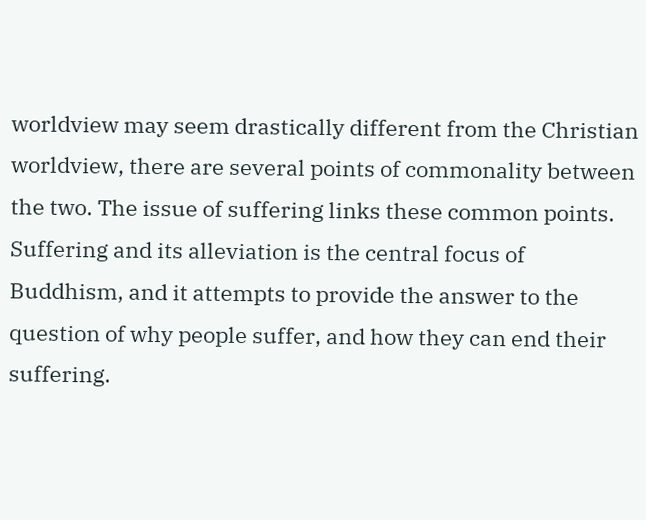worldview may seem drastically different from the Christian worldview, there are several points of commonality between the two. The issue of suffering links these common points. Suffering and its alleviation is the central focus of Buddhism, and it attempts to provide the answer to the question of why people suffer, and how they can end their suffering.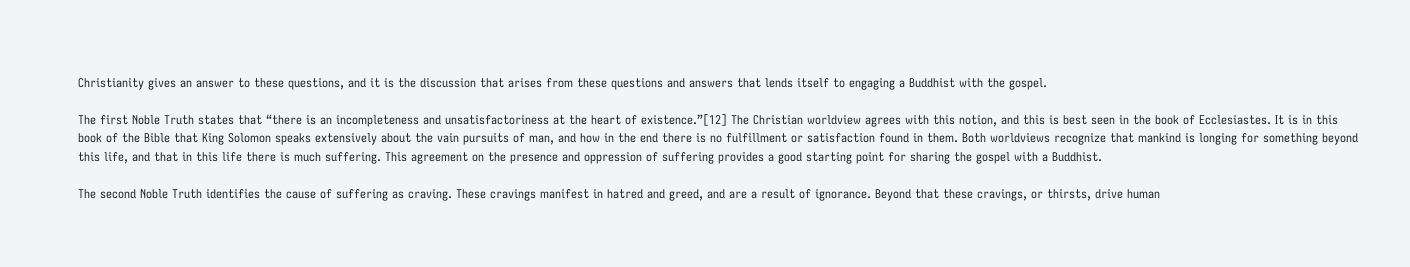Christianity gives an answer to these questions, and it is the discussion that arises from these questions and answers that lends itself to engaging a Buddhist with the gospel.

The first Noble Truth states that “there is an incompleteness and unsatisfactoriness at the heart of existence.”[12] The Christian worldview agrees with this notion, and this is best seen in the book of Ecclesiastes. It is in this book of the Bible that King Solomon speaks extensively about the vain pursuits of man, and how in the end there is no fulfillment or satisfaction found in them. Both worldviews recognize that mankind is longing for something beyond this life, and that in this life there is much suffering. This agreement on the presence and oppression of suffering provides a good starting point for sharing the gospel with a Buddhist.

The second Noble Truth identifies the cause of suffering as craving. These cravings manifest in hatred and greed, and are a result of ignorance. Beyond that these cravings, or thirsts, drive human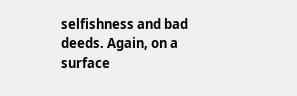selfishness and bad deeds. Again, on a surface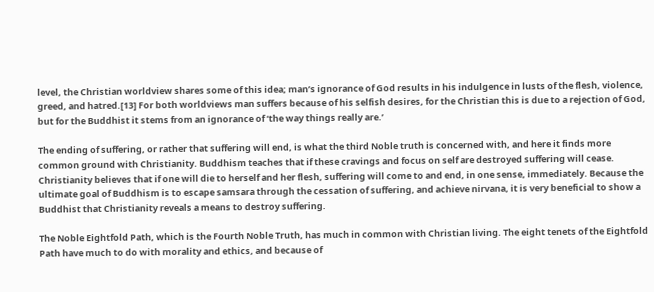level, the Christian worldview shares some of this idea; man’s ignorance of God results in his indulgence in lusts of the flesh, violence, greed, and hatred.[13] For both worldviews man suffers because of his selfish desires, for the Christian this is due to a rejection of God, but for the Buddhist it stems from an ignorance of ‘the way things really are.’

The ending of suffering, or rather that suffering will end, is what the third Noble truth is concerned with, and here it finds more common ground with Christianity. Buddhism teaches that if these cravings and focus on self are destroyed suffering will cease. Christianity believes that if one will die to herself and her flesh, suffering will come to and end, in one sense, immediately. Because the ultimate goal of Buddhism is to escape samsara through the cessation of suffering, and achieve nirvana, it is very beneficial to show a Buddhist that Christianity reveals a means to destroy suffering.

The Noble Eightfold Path, which is the Fourth Noble Truth, has much in common with Christian living. The eight tenets of the Eightfold Path have much to do with morality and ethics, and because of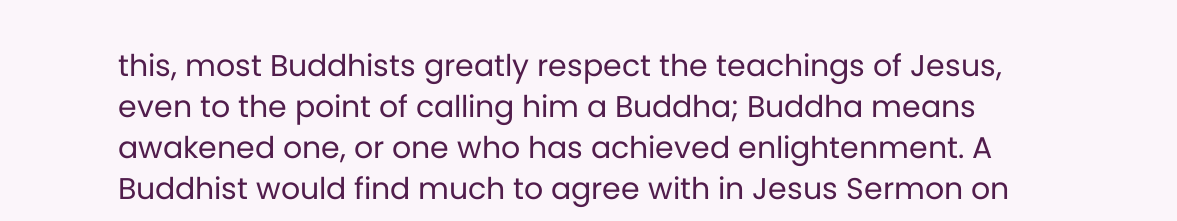this, most Buddhists greatly respect the teachings of Jesus, even to the point of calling him a Buddha; Buddha means awakened one, or one who has achieved enlightenment. A Buddhist would find much to agree with in Jesus Sermon on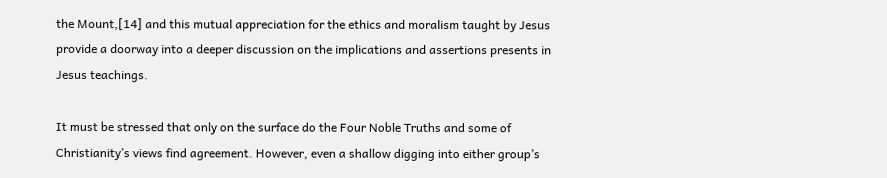the Mount,[14] and this mutual appreciation for the ethics and moralism taught by Jesus provide a doorway into a deeper discussion on the implications and assertions presents in Jesus teachings.

It must be stressed that only on the surface do the Four Noble Truths and some of Christianity’s views find agreement. However, even a shallow digging into either group’s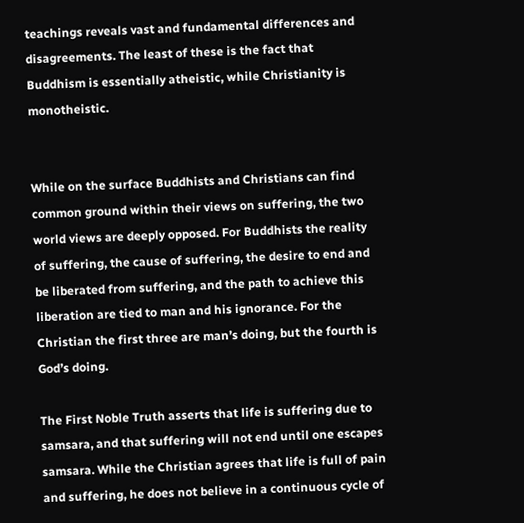teachings reveals vast and fundamental differences and disagreements. The least of these is the fact that Buddhism is essentially atheistic, while Christianity is monotheistic.


While on the surface Buddhists and Christians can find common ground within their views on suffering, the two world views are deeply opposed. For Buddhists the reality of suffering, the cause of suffering, the desire to end and be liberated from suffering, and the path to achieve this liberation are tied to man and his ignorance. For the Christian the first three are man’s doing, but the fourth is God’s doing.

The First Noble Truth asserts that life is suffering due to samsara, and that suffering will not end until one escapes samsara. While the Christian agrees that life is full of pain and suffering, he does not believe in a continuous cycle of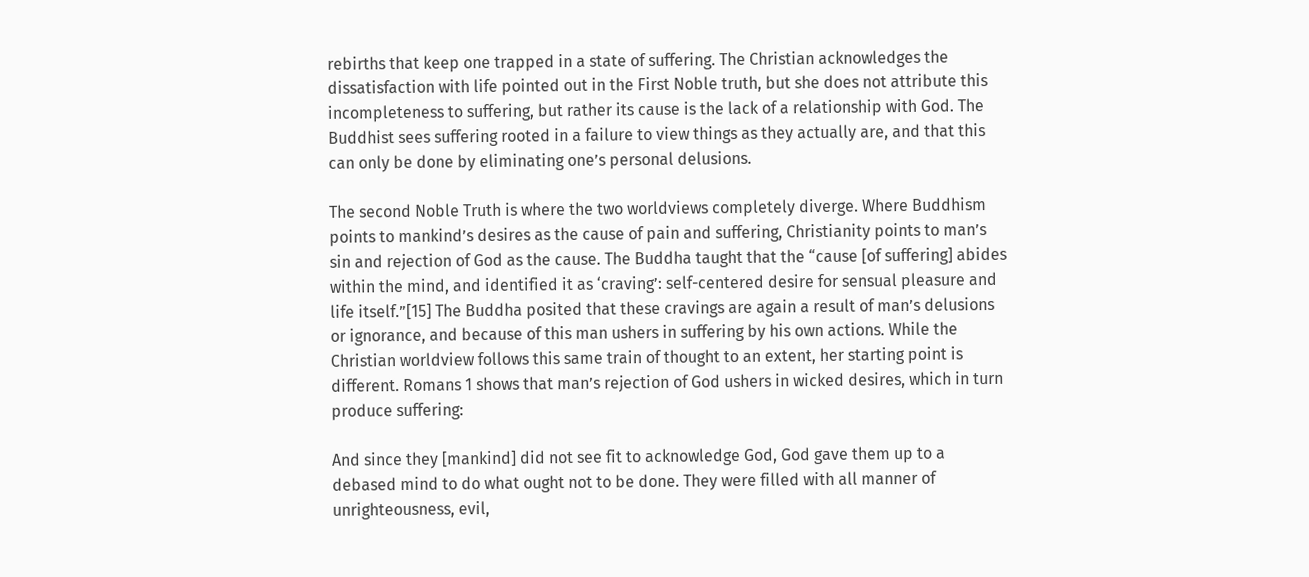rebirths that keep one trapped in a state of suffering. The Christian acknowledges the dissatisfaction with life pointed out in the First Noble truth, but she does not attribute this incompleteness to suffering, but rather its cause is the lack of a relationship with God. The Buddhist sees suffering rooted in a failure to view things as they actually are, and that this can only be done by eliminating one’s personal delusions.

The second Noble Truth is where the two worldviews completely diverge. Where Buddhism points to mankind’s desires as the cause of pain and suffering, Christianity points to man’s sin and rejection of God as the cause. The Buddha taught that the “cause [of suffering] abides within the mind, and identified it as ‘craving’: self-centered desire for sensual pleasure and life itself.”[15] The Buddha posited that these cravings are again a result of man’s delusions or ignorance, and because of this man ushers in suffering by his own actions. While the Christian worldview follows this same train of thought to an extent, her starting point is different. Romans 1 shows that man’s rejection of God ushers in wicked desires, which in turn produce suffering:

And since they [mankind] did not see fit to acknowledge God, God gave them up to a debased mind to do what ought not to be done. They were filled with all manner of unrighteousness, evil,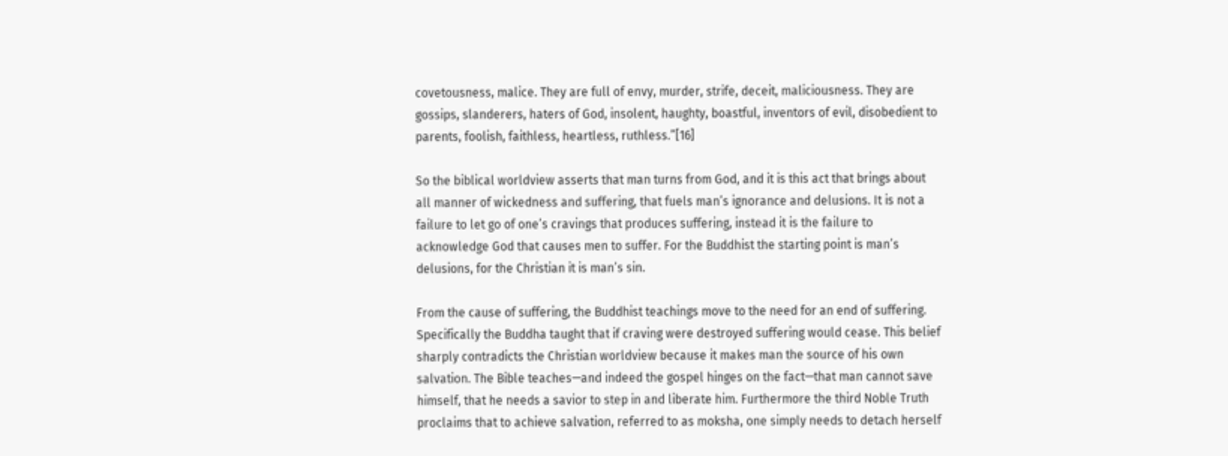covetousness, malice. They are full of envy, murder, strife, deceit, maliciousness. They are gossips, slanderers, haters of God, insolent, haughty, boastful, inventors of evil, disobedient to parents, foolish, faithless, heartless, ruthless.”[16]

So the biblical worldview asserts that man turns from God, and it is this act that brings about all manner of wickedness and suffering, that fuels man’s ignorance and delusions. It is not a failure to let go of one’s cravings that produces suffering, instead it is the failure to acknowledge God that causes men to suffer. For the Buddhist the starting point is man’s delusions, for the Christian it is man’s sin.

From the cause of suffering, the Buddhist teachings move to the need for an end of suffering. Specifically the Buddha taught that if craving were destroyed suffering would cease. This belief sharply contradicts the Christian worldview because it makes man the source of his own salvation. The Bible teaches—and indeed the gospel hinges on the fact—that man cannot save himself, that he needs a savior to step in and liberate him. Furthermore the third Noble Truth proclaims that to achieve salvation, referred to as moksha, one simply needs to detach herself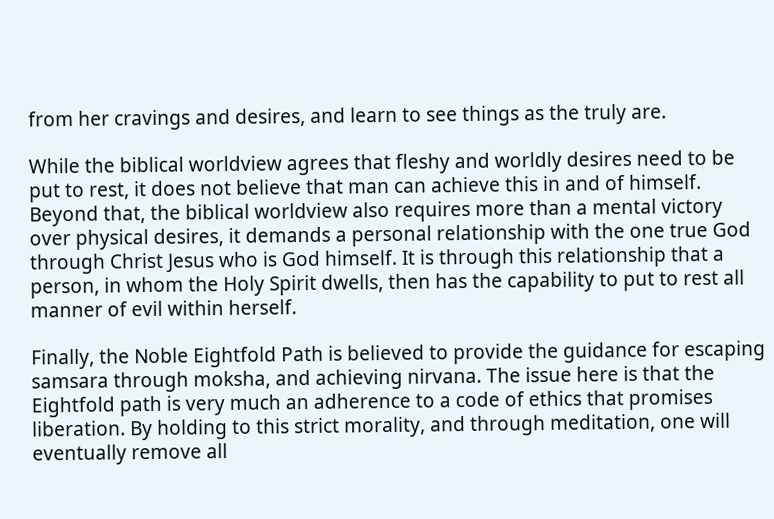from her cravings and desires, and learn to see things as the truly are.

While the biblical worldview agrees that fleshy and worldly desires need to be put to rest, it does not believe that man can achieve this in and of himself. Beyond that, the biblical worldview also requires more than a mental victory over physical desires, it demands a personal relationship with the one true God through Christ Jesus who is God himself. It is through this relationship that a person, in whom the Holy Spirit dwells, then has the capability to put to rest all manner of evil within herself.

Finally, the Noble Eightfold Path is believed to provide the guidance for escaping samsara through moksha, and achieving nirvana. The issue here is that the Eightfold path is very much an adherence to a code of ethics that promises liberation. By holding to this strict morality, and through meditation, one will eventually remove all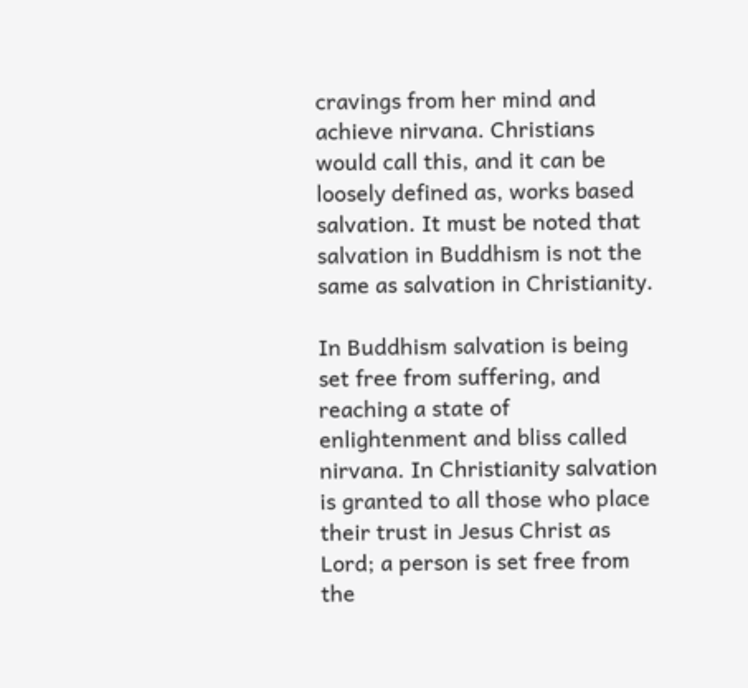cravings from her mind and achieve nirvana. Christians would call this, and it can be loosely defined as, works based salvation. It must be noted that salvation in Buddhism is not the same as salvation in Christianity.

In Buddhism salvation is being set free from suffering, and reaching a state of enlightenment and bliss called nirvana. In Christianity salvation is granted to all those who place their trust in Jesus Christ as Lord; a person is set free from the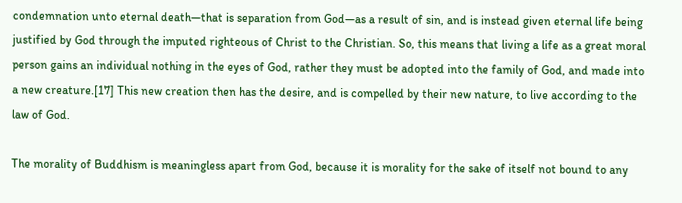condemnation unto eternal death—that is separation from God—as a result of sin, and is instead given eternal life being justified by God through the imputed righteous of Christ to the Christian. So, this means that living a life as a great moral person gains an individual nothing in the eyes of God, rather they must be adopted into the family of God, and made into a new creature.[17] This new creation then has the desire, and is compelled by their new nature, to live according to the law of God.

The morality of Buddhism is meaningless apart from God, because it is morality for the sake of itself not bound to any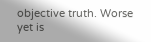objective truth. Worse yet is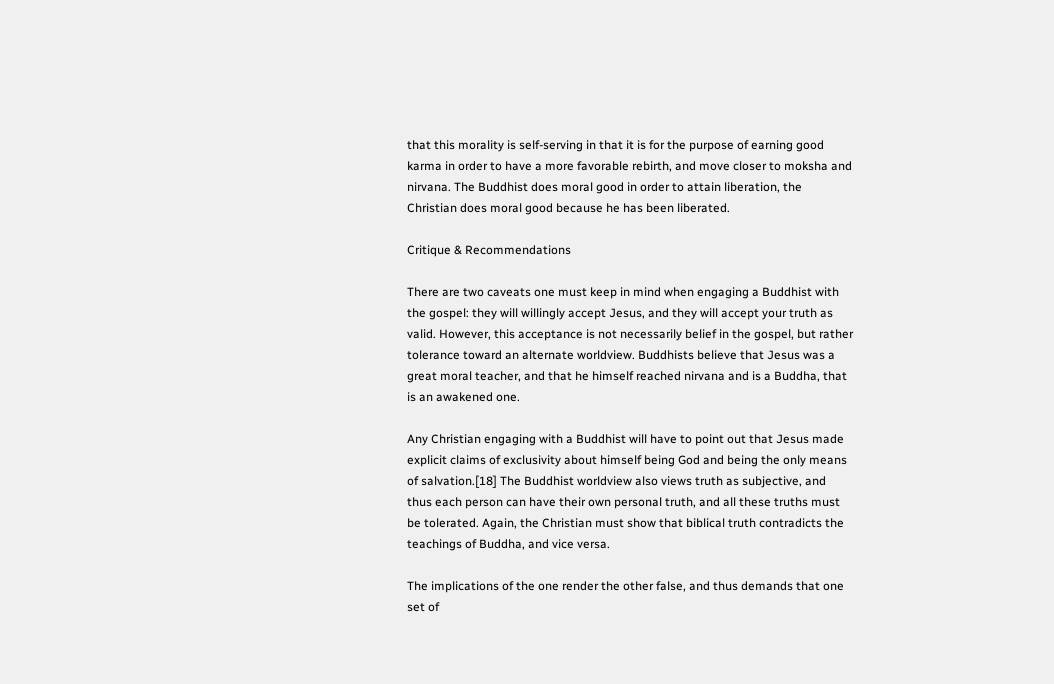that this morality is self-serving in that it is for the purpose of earning good karma in order to have a more favorable rebirth, and move closer to moksha and nirvana. The Buddhist does moral good in order to attain liberation, the Christian does moral good because he has been liberated.

Critique & Recommendations

There are two caveats one must keep in mind when engaging a Buddhist with the gospel: they will willingly accept Jesus, and they will accept your truth as valid. However, this acceptance is not necessarily belief in the gospel, but rather tolerance toward an alternate worldview. Buddhists believe that Jesus was a great moral teacher, and that he himself reached nirvana and is a Buddha, that is an awakened one.

Any Christian engaging with a Buddhist will have to point out that Jesus made explicit claims of exclusivity about himself being God and being the only means of salvation.[18] The Buddhist worldview also views truth as subjective, and thus each person can have their own personal truth, and all these truths must be tolerated. Again, the Christian must show that biblical truth contradicts the teachings of Buddha, and vice versa.

The implications of the one render the other false, and thus demands that one set of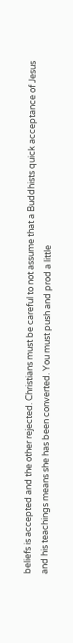beliefs is accepted and the other rejected. Christians must be careful to not assume that a Buddhists quick acceptance of Jesus and his teachings means she has been converted. You must push and prod a little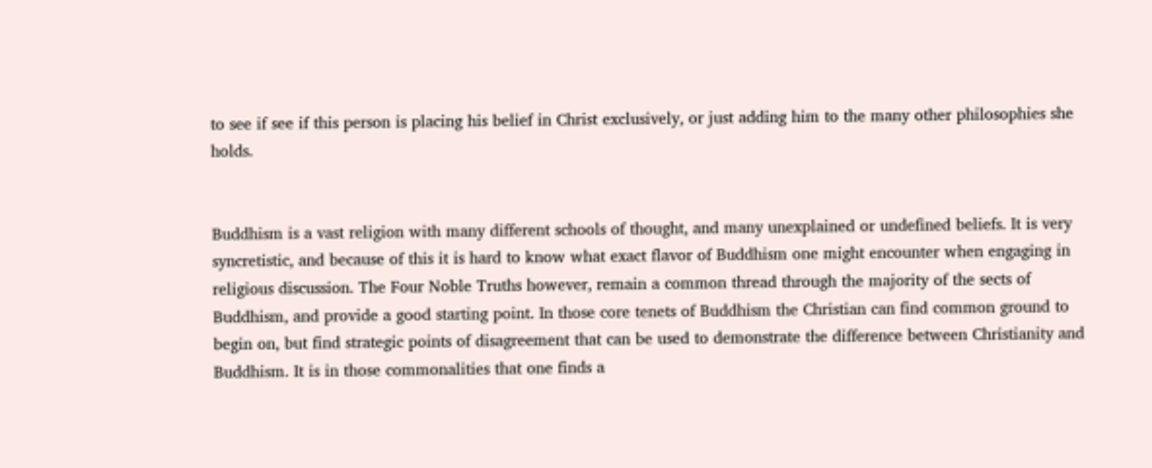to see if see if this person is placing his belief in Christ exclusively, or just adding him to the many other philosophies she holds.


Buddhism is a vast religion with many different schools of thought, and many unexplained or undefined beliefs. It is very syncretistic, and because of this it is hard to know what exact flavor of Buddhism one might encounter when engaging in religious discussion. The Four Noble Truths however, remain a common thread through the majority of the sects of Buddhism, and provide a good starting point. In those core tenets of Buddhism the Christian can find common ground to begin on, but find strategic points of disagreement that can be used to demonstrate the difference between Christianity and Buddhism. It is in those commonalities that one finds a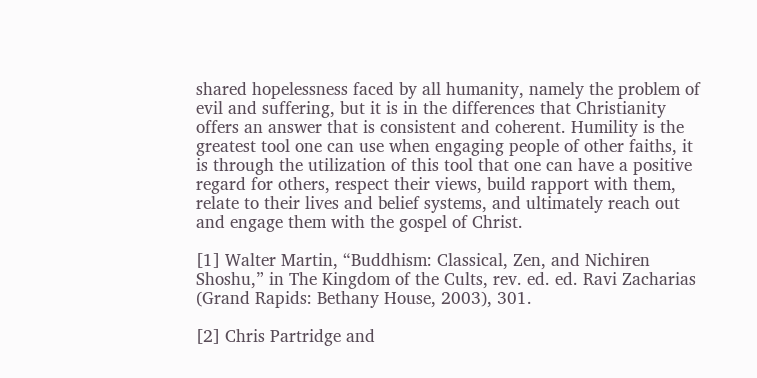shared hopelessness faced by all humanity, namely the problem of evil and suffering, but it is in the differences that Christianity offers an answer that is consistent and coherent. Humility is the greatest tool one can use when engaging people of other faiths, it is through the utilization of this tool that one can have a positive regard for others, respect their views, build rapport with them, relate to their lives and belief systems, and ultimately reach out and engage them with the gospel of Christ.

[1] Walter Martin, “Buddhism: Classical, Zen, and Nichiren Shoshu,” in The Kingdom of the Cults, rev. ed. ed. Ravi Zacharias (Grand Rapids: Bethany House, 2003), 301.

[2] Chris Partridge and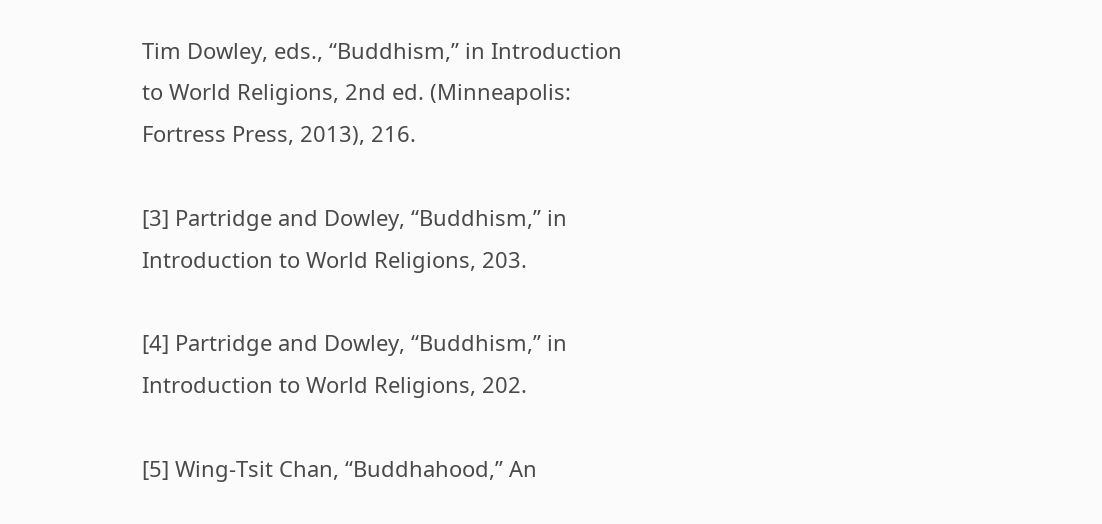Tim Dowley, eds., “Buddhism,” in Introduction to World Religions, 2nd ed. (Minneapolis: Fortress Press, 2013), 216.

[3] Partridge and Dowley, “Buddhism,” in Introduction to World Religions, 203.

[4] Partridge and Dowley, “Buddhism,” in Introduction to World Religions, 202.

[5] Wing-Tsit Chan, “Buddhahood,” An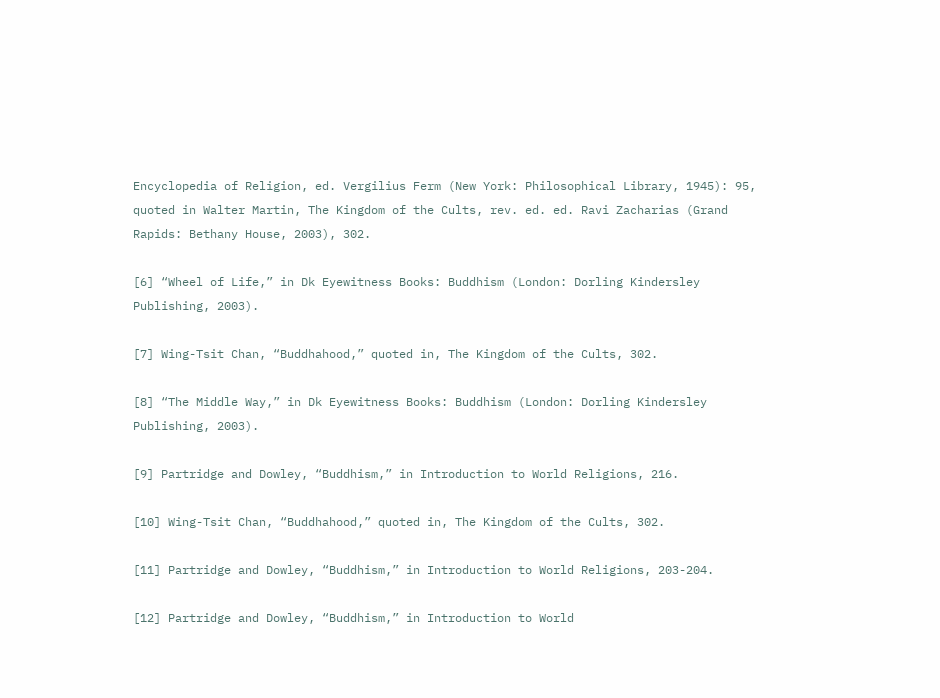Encyclopedia of Religion, ed. Vergilius Ferm (New York: Philosophical Library, 1945): 95, quoted in Walter Martin, The Kingdom of the Cults, rev. ed. ed. Ravi Zacharias (Grand Rapids: Bethany House, 2003), 302.

[6] “Wheel of Life,” in Dk Eyewitness Books: Buddhism (London: Dorling Kindersley Publishing, 2003).

[7] Wing-Tsit Chan, “Buddhahood,” quoted in, The Kingdom of the Cults, 302.

[8] “The Middle Way,” in Dk Eyewitness Books: Buddhism (London: Dorling Kindersley Publishing, 2003).

[9] Partridge and Dowley, “Buddhism,” in Introduction to World Religions, 216.

[10] Wing-Tsit Chan, “Buddhahood,” quoted in, The Kingdom of the Cults, 302.

[11] Partridge and Dowley, “Buddhism,” in Introduction to World Religions, 203-204.

[12] Partridge and Dowley, “Buddhism,” in Introduction to World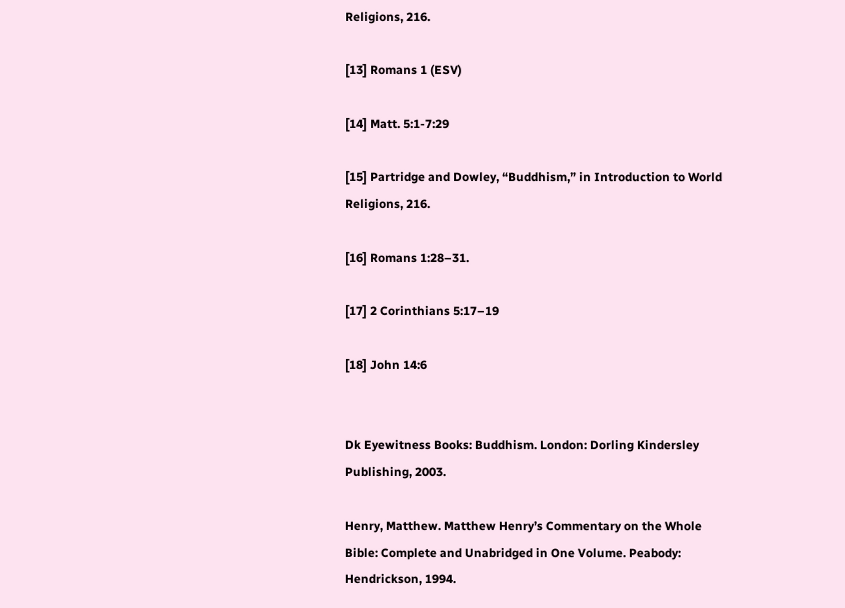Religions, 216.

[13] Romans 1 (ESV)

[14] Matt. 5:1-7:29

[15] Partridge and Dowley, “Buddhism,” in Introduction to World Religions, 216.

[16] Romans 1:28–31.

[17] 2 Corinthians 5:17–19

[18] John 14:6


Dk Eyewitness Books: Buddhism. London: Dorling Kindersley Publishing, 2003.

Henry, Matthew. Matthew Henry’s Commentary on the Whole Bible: Complete and Unabridged in One Volume. Peabody: Hendrickson, 1994.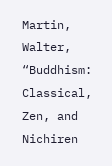Martin, Walter, “Buddhism: Classical, Zen, and Nichiren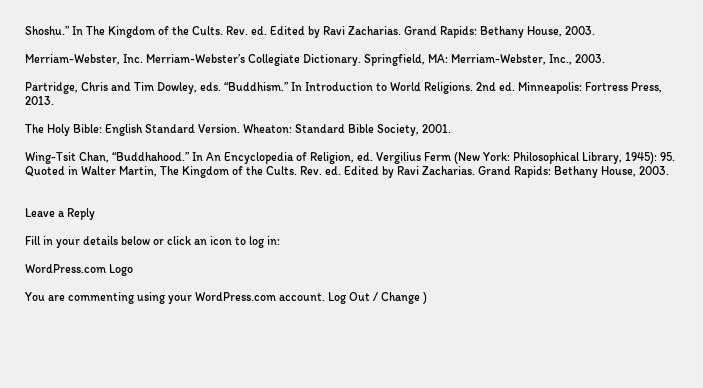Shoshu.” In The Kingdom of the Cults. Rev. ed. Edited by Ravi Zacharias. Grand Rapids: Bethany House, 2003.

Merriam-Webster, Inc. Merriam-Webster’s Collegiate Dictionary. Springfield, MA: Merriam-Webster, Inc., 2003.

Partridge, Chris and Tim Dowley, eds. “Buddhism.” In Introduction to World Religions. 2nd ed. Minneapolis: Fortress Press, 2013.

The Holy Bible: English Standard Version. Wheaton: Standard Bible Society, 2001.

Wing-Tsit Chan, “Buddhahood.” In An Encyclopedia of Religion, ed. Vergilius Ferm (New York: Philosophical Library, 1945): 95. Quoted in Walter Martin, The Kingdom of the Cults. Rev. ed. Edited by Ravi Zacharias. Grand Rapids: Bethany House, 2003.


Leave a Reply

Fill in your details below or click an icon to log in:

WordPress.com Logo

You are commenting using your WordPress.com account. Log Out / Change )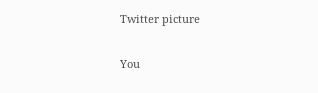Twitter picture

You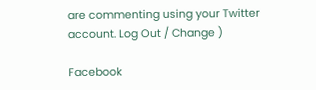are commenting using your Twitter account. Log Out / Change )

Facebook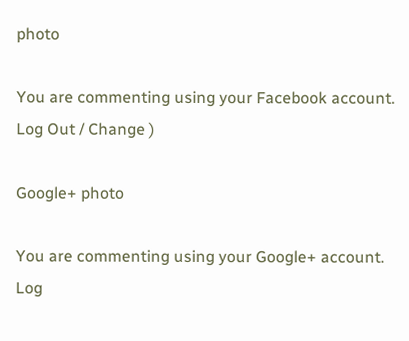photo

You are commenting using your Facebook account. Log Out / Change )

Google+ photo

You are commenting using your Google+ account. Log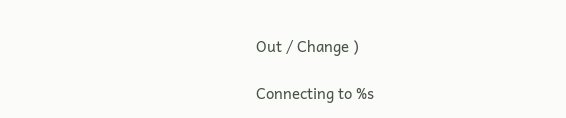Out / Change )

Connecting to %s